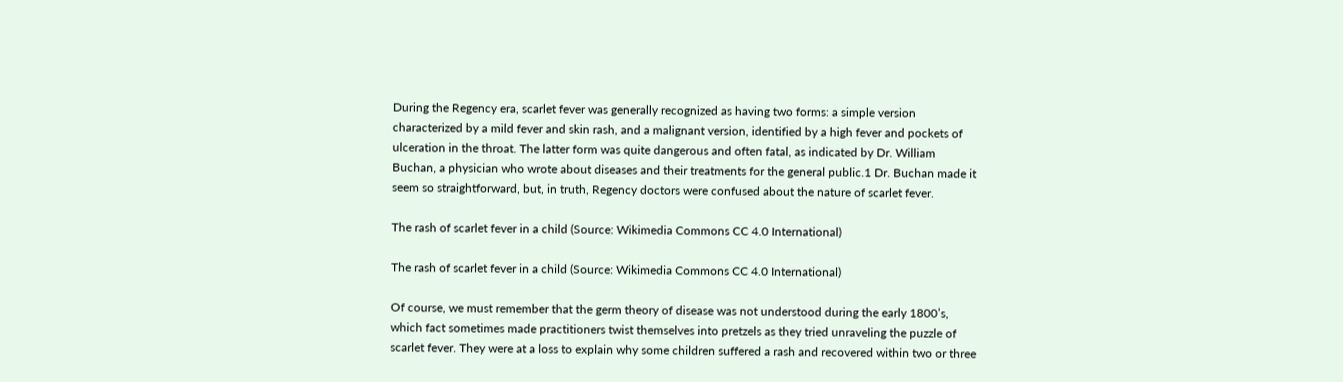During the Regency era, scarlet fever was generally recognized as having two forms: a simple version characterized by a mild fever and skin rash, and a malignant version, identified by a high fever and pockets of ulceration in the throat. The latter form was quite dangerous and often fatal, as indicated by Dr. William Buchan, a physician who wrote about diseases and their treatments for the general public.1 Dr. Buchan made it seem so straightforward, but, in truth, Regency doctors were confused about the nature of scarlet fever.

The rash of scarlet fever in a child (Source: Wikimedia Commons CC 4.0 International)

The rash of scarlet fever in a child (Source: Wikimedia Commons CC 4.0 International)

Of course, we must remember that the germ theory of disease was not understood during the early 1800’s, which fact sometimes made practitioners twist themselves into pretzels as they tried unraveling the puzzle of scarlet fever. They were at a loss to explain why some children suffered a rash and recovered within two or three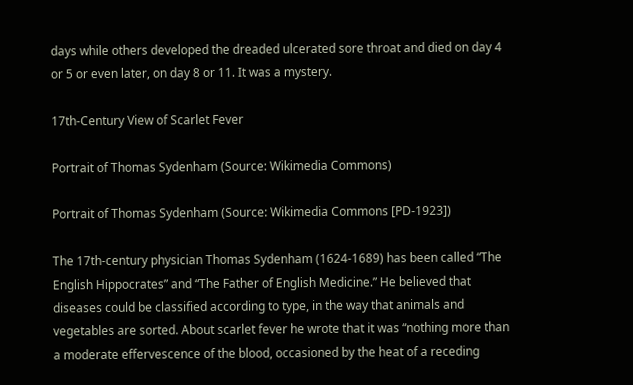days while others developed the dreaded ulcerated sore throat and died on day 4 or 5 or even later, on day 8 or 11. It was a mystery.

17th-Century View of Scarlet Fever

Portrait of Thomas Sydenham (Source: Wikimedia Commons)

Portrait of Thomas Sydenham (Source: Wikimedia Commons [PD-1923])

The 17th-century physician Thomas Sydenham (1624-1689) has been called “The English Hippocrates” and “The Father of English Medicine.” He believed that diseases could be classified according to type, in the way that animals and vegetables are sorted. About scarlet fever he wrote that it was “nothing more than a moderate effervescence of the blood, occasioned by the heat of a receding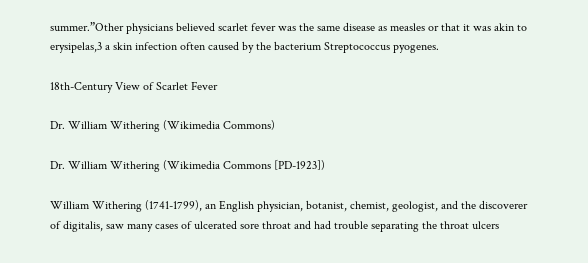summer.”Other physicians believed scarlet fever was the same disease as measles or that it was akin to erysipelas,3 a skin infection often caused by the bacterium Streptococcus pyogenes.

18th-Century View of Scarlet Fever

Dr. William Withering (Wikimedia Commons)

Dr. William Withering (Wikimedia Commons [PD-1923])

William Withering (1741-1799), an English physician, botanist, chemist, geologist, and the discoverer of digitalis, saw many cases of ulcerated sore throat and had trouble separating the throat ulcers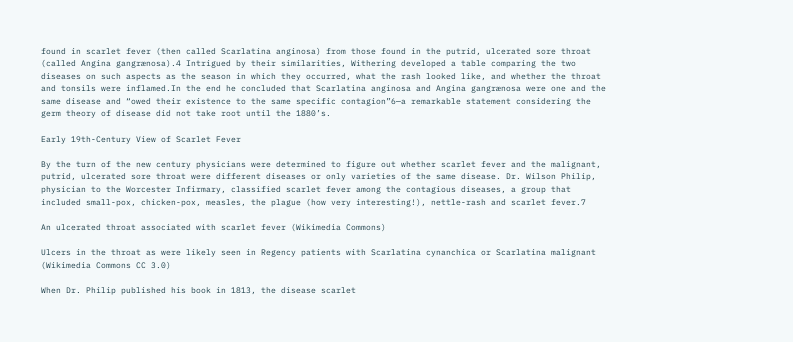found in scarlet fever (then called Scarlatina anginosa) from those found in the putrid, ulcerated sore throat (called Angina gangrænosa).4 Intrigued by their similarities, Withering developed a table comparing the two diseases on such aspects as the season in which they occurred, what the rash looked like, and whether the throat and tonsils were inflamed.In the end he concluded that Scarlatina anginosa and Angina gangrænosa were one and the same disease and “owed their existence to the same specific contagion”6—a remarkable statement considering the germ theory of disease did not take root until the 1880’s.

Early 19th-Century View of Scarlet Fever

By the turn of the new century physicians were determined to figure out whether scarlet fever and the malignant, putrid, ulcerated sore throat were different diseases or only varieties of the same disease. Dr. Wilson Philip, physician to the Worcester Infirmary, classified scarlet fever among the contagious diseases, a group that included small-pox, chicken-pox, measles, the plague (how very interesting!), nettle-rash and scarlet fever.7

An ulcerated throat associated with scarlet fever (Wikimedia Commons)

Ulcers in the throat as were likely seen in Regency patients with Scarlatina cynanchica or Scarlatina malignant (Wikimedia Commons CC 3.0)

When Dr. Philip published his book in 1813, the disease scarlet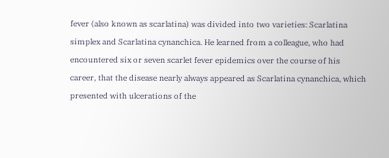fever (also known as scarlatina) was divided into two varieties: Scarlatina simplex and Scarlatina cynanchica. He learned from a colleague, who had encountered six or seven scarlet fever epidemics over the course of his career, that the disease nearly always appeared as Scarlatina cynanchica, which presented with ulcerations of the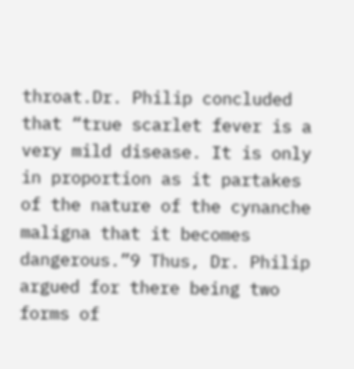throat.Dr. Philip concluded that “true scarlet fever is a very mild disease. It is only in proportion as it partakes of the nature of the cynanche maligna that it becomes dangerous.”9 Thus, Dr. Philip argued for there being two forms of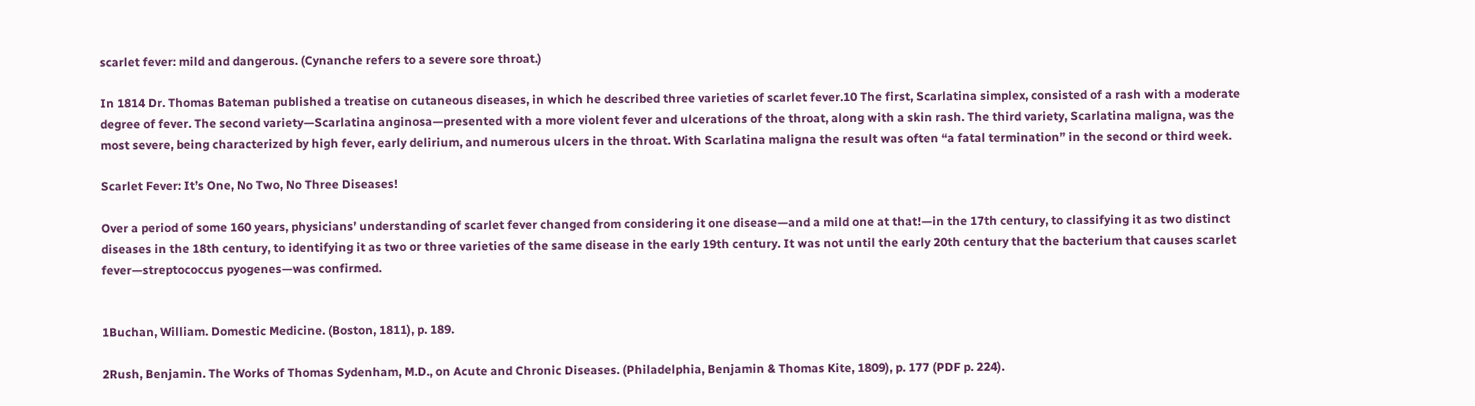scarlet fever: mild and dangerous. (Cynanche refers to a severe sore throat.)

In 1814 Dr. Thomas Bateman published a treatise on cutaneous diseases, in which he described three varieties of scarlet fever.10 The first, Scarlatina simplex, consisted of a rash with a moderate degree of fever. The second variety—Scarlatina anginosa—presented with a more violent fever and ulcerations of the throat, along with a skin rash. The third variety, Scarlatina maligna, was the most severe, being characterized by high fever, early delirium, and numerous ulcers in the throat. With Scarlatina maligna the result was often “a fatal termination” in the second or third week.

Scarlet Fever: It’s One, No Two, No Three Diseases!

Over a period of some 160 years, physicians’ understanding of scarlet fever changed from considering it one disease—and a mild one at that!—in the 17th century, to classifying it as two distinct diseases in the 18th century, to identifying it as two or three varieties of the same disease in the early 19th century. It was not until the early 20th century that the bacterium that causes scarlet fever—streptococcus pyogenes—was confirmed.


1Buchan, William. Domestic Medicine. (Boston, 1811), p. 189.

2Rush, Benjamin. The Works of Thomas Sydenham, M.D., on Acute and Chronic Diseases. (Philadelphia, Benjamin & Thomas Kite, 1809), p. 177 (PDF p. 224).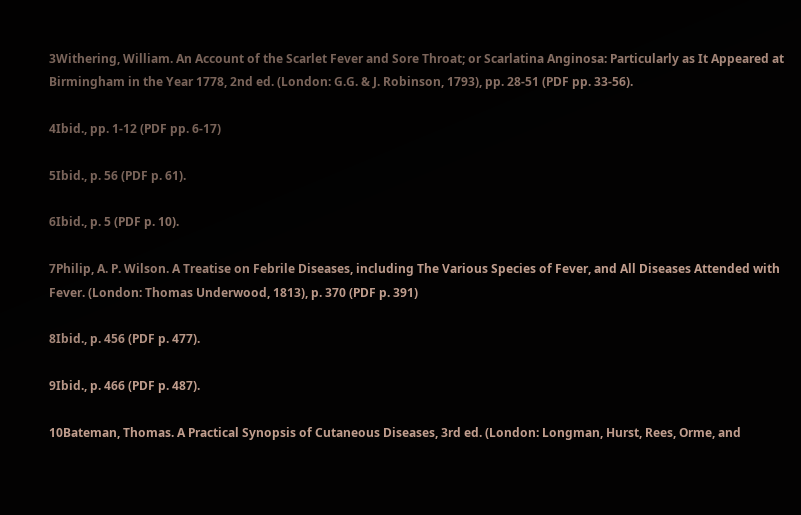3Withering, William. An Account of the Scarlet Fever and Sore Throat; or Scarlatina Anginosa: Particularly as It Appeared at Birmingham in the Year 1778, 2nd ed. (London: G.G. & J. Robinson, 1793), pp. 28-51 (PDF pp. 33-56).

4Ibid., pp. 1-12 (PDF pp. 6-17)

5Ibid., p. 56 (PDF p. 61).

6Ibid., p. 5 (PDF p. 10).

7Philip, A. P. Wilson. A Treatise on Febrile Diseases, including The Various Species of Fever, and All Diseases Attended with Fever. (London: Thomas Underwood, 1813), p. 370 (PDF p. 391)

8Ibid., p. 456 (PDF p. 477).

9Ibid., p. 466 (PDF p. 487).

10Bateman, Thomas. A Practical Synopsis of Cutaneous Diseases, 3rd ed. (London: Longman, Hurst, Rees, Orme, and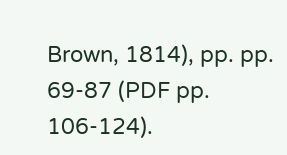Brown, 1814), pp. pp. 69-87 (PDF pp. 106-124).